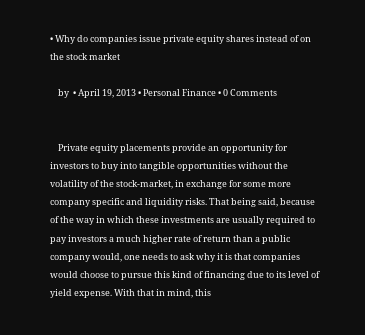• Why do companies issue private equity shares instead of on the stock market

    by  • April 19, 2013 • Personal Finance • 0 Comments


    Private equity placements provide an opportunity for investors to buy into tangible opportunities without the volatility of the stock-market, in exchange for some more company specific and liquidity risks. That being said, because of the way in which these investments are usually required to pay investors a much higher rate of return than a public company would, one needs to ask why it is that companies would choose to pursue this kind of financing due to its level of yield expense. With that in mind, this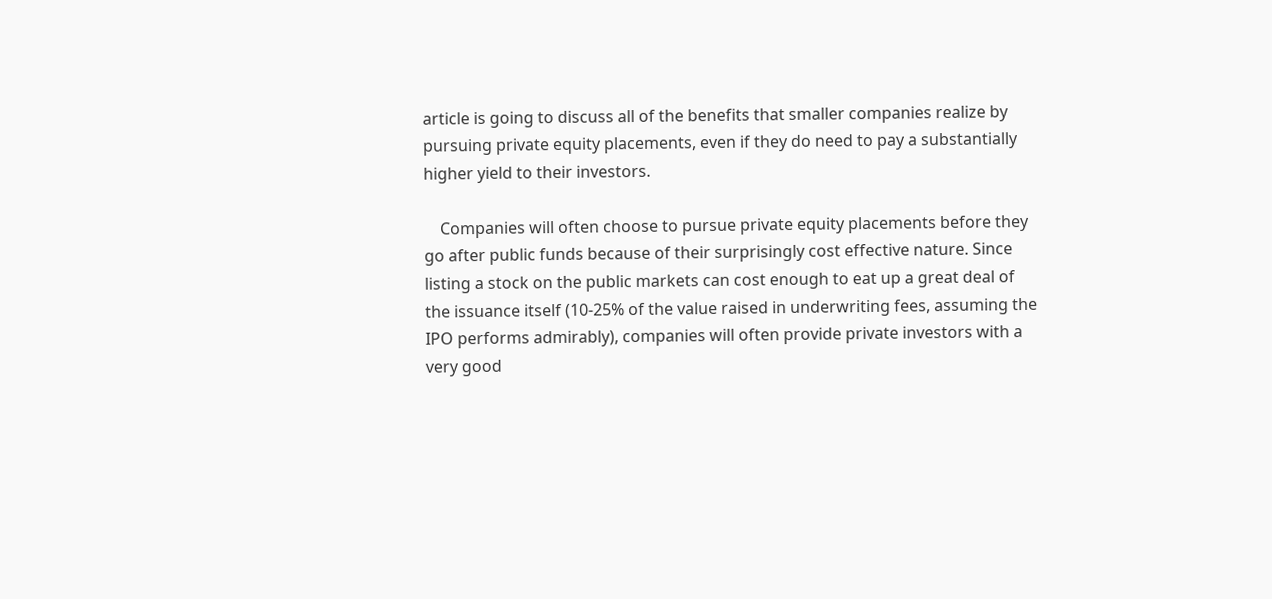article is going to discuss all of the benefits that smaller companies realize by pursuing private equity placements, even if they do need to pay a substantially higher yield to their investors.

    Companies will often choose to pursue private equity placements before they go after public funds because of their surprisingly cost effective nature. Since listing a stock on the public markets can cost enough to eat up a great deal of the issuance itself (10-25% of the value raised in underwriting fees, assuming the IPO performs admirably), companies will often provide private investors with a very good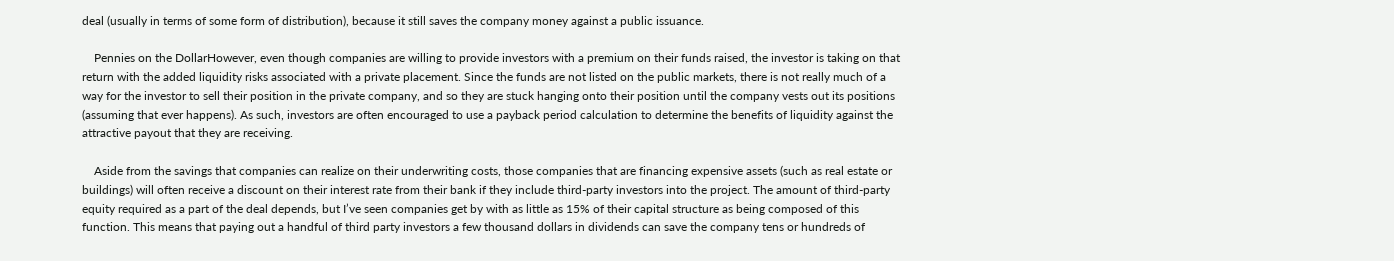deal (usually in terms of some form of distribution), because it still saves the company money against a public issuance.

    Pennies on the DollarHowever, even though companies are willing to provide investors with a premium on their funds raised, the investor is taking on that return with the added liquidity risks associated with a private placement. Since the funds are not listed on the public markets, there is not really much of a way for the investor to sell their position in the private company, and so they are stuck hanging onto their position until the company vests out its positions (assuming that ever happens). As such, investors are often encouraged to use a payback period calculation to determine the benefits of liquidity against the attractive payout that they are receiving.

    Aside from the savings that companies can realize on their underwriting costs, those companies that are financing expensive assets (such as real estate or buildings) will often receive a discount on their interest rate from their bank if they include third-party investors into the project. The amount of third-party equity required as a part of the deal depends, but I’ve seen companies get by with as little as 15% of their capital structure as being composed of this function. This means that paying out a handful of third party investors a few thousand dollars in dividends can save the company tens or hundreds of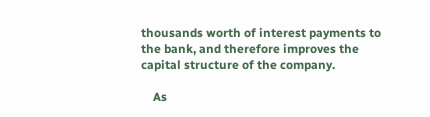thousands worth of interest payments to the bank, and therefore improves the capital structure of the company.

    As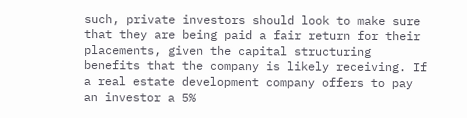such, private investors should look to make sure that they are being paid a fair return for their placements, given the capital structuring benefits that the company is likely receiving. If a real estate development company offers to pay an investor a 5%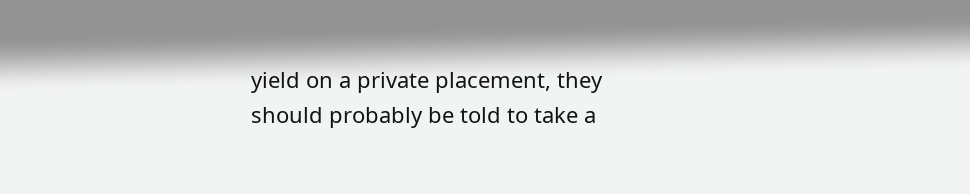yield on a private placement, they should probably be told to take a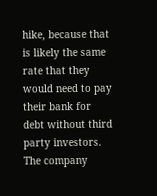hike, because that is likely the same rate that they would need to pay their bank for debt without third party investors. The company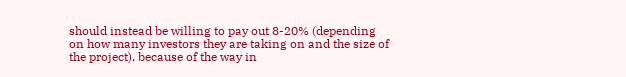should instead be willing to pay out 8-20% (depending on how many investors they are taking on and the size of the project), because of the way in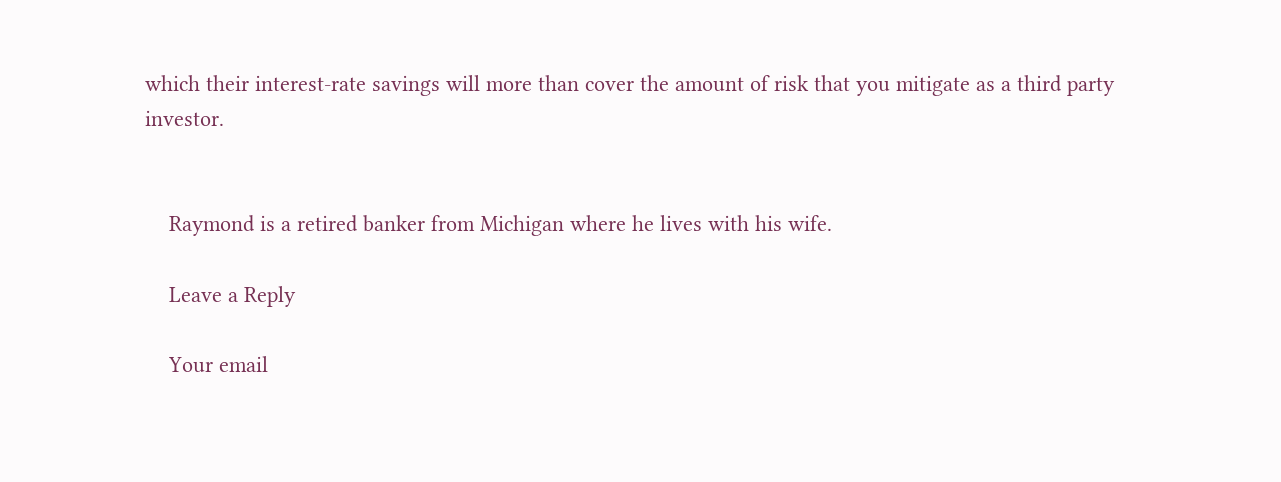which their interest-rate savings will more than cover the amount of risk that you mitigate as a third party investor.


    Raymond is a retired banker from Michigan where he lives with his wife.

    Leave a Reply

    Your email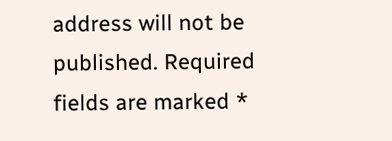address will not be published. Required fields are marked *